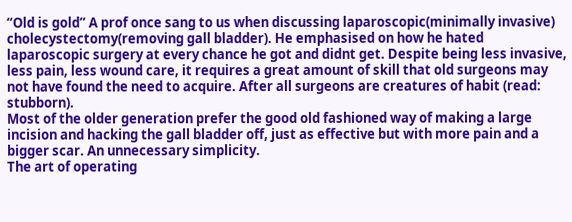“Old is gold” A prof once sang to us when discussing laparoscopic(minimally invasive) cholecystectomy(removing gall bladder). He emphasised on how he hated laparoscopic surgery at every chance he got and didnt get. Despite being less invasive, less pain, less wound care, it requires a great amount of skill that old surgeons may not have found the need to acquire. After all surgeons are creatures of habit (read: stubborn).
Most of the older generation prefer the good old fashioned way of making a large incision and hacking the gall bladder off, just as effective but with more pain and a bigger scar. An unnecessary simplicity.
The art of operating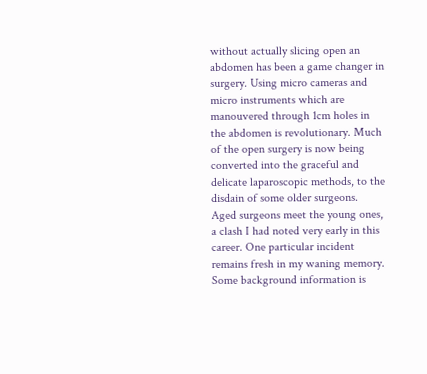without actually slicing open an abdomen has been a game changer in surgery. Using micro cameras and micro instruments which are manouvered through 1cm holes in the abdomen is revolutionary. Much of the open surgery is now being converted into the graceful and delicate laparoscopic methods, to the disdain of some older surgeons. Aged surgeons meet the young ones, a clash I had noted very early in this career. One particular incident remains fresh in my waning memory.
Some background information is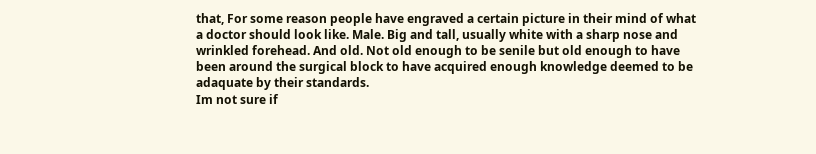that, For some reason people have engraved a certain picture in their mind of what a doctor should look like. Male. Big and tall, usually white with a sharp nose and wrinkled forehead. And old. Not old enough to be senile but old enough to have been around the surgical block to have acquired enough knowledge deemed to be adaquate by their standards.
Im not sure if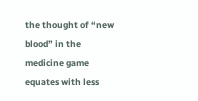the thought of “new blood” in the medicine game equates with less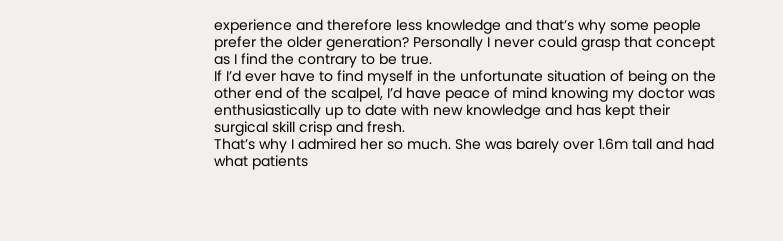experience and therefore less knowledge and that’s why some people prefer the older generation? Personally I never could grasp that concept as I find the contrary to be true.
If I’d ever have to find myself in the unfortunate situation of being on the other end of the scalpel, I’d have peace of mind knowing my doctor was enthusiastically up to date with new knowledge and has kept their surgical skill crisp and fresh.
That’s why I admired her so much. She was barely over 1.6m tall and had what patients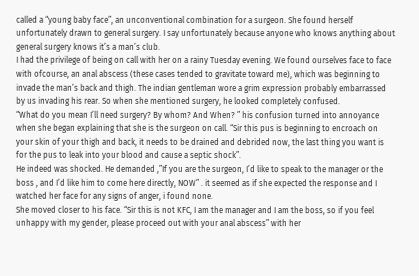called a “young baby face”, an unconventional combination for a surgeon. She found herself unfortunately drawn to general surgery. I say unfortunately because anyone who knows anything about general surgery knows it’s a man’s club.
I had the privilege of being on call with her on a rainy Tuesday evening. We found ourselves face to face with ofcourse, an anal abscess (these cases tended to gravitate toward me), which was beginning to invade the man’s back and thigh. The indian gentleman wore a grim expression probably embarrassed by us invading his rear. So when she mentioned surgery, he looked completely confused.
“What do you mean I’ll need surgery? By whom? And When? ” his confusion turned into annoyance when she began explaining that she is the surgeon on call. “Sir this pus is beginning to encroach on your skin of your thigh and back, it needs to be drained and debrided now, the last thing you want is for the pus to leak into your blood and cause a septic shock”.
He indeed was shocked. He demanded ,”If you are the surgeon, I’d like to speak to the manager or the boss , and I’d like him to come here directly, NOW” . it seemed as if she expected the response and I watched her face for any signs of anger, i found none.
She moved closer to his face. “Sir this is not KFC, I am the manager and I am the boss, so if you feel unhappy with my gender, please proceed out with your anal abscess” with her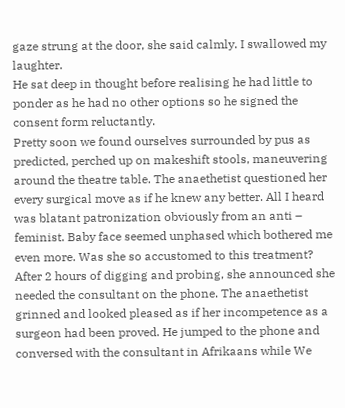gaze strung at the door, she said calmly. I swallowed my laughter.
He sat deep in thought before realising he had little to ponder as he had no other options so he signed the consent form reluctantly.
Pretty soon we found ourselves surrounded by pus as predicted, perched up on makeshift stools, maneuvering around the theatre table. The anaethetist questioned her every surgical move as if he knew any better. All I heard was blatant patronization obviously from an anti – feminist. Baby face seemed unphased which bothered me even more. Was she so accustomed to this treatment?
After 2 hours of digging and probing, she announced she needed the consultant on the phone. The anaethetist grinned and looked pleased as if her incompetence as a surgeon had been proved. He jumped to the phone and conversed with the consultant in Afrikaans while We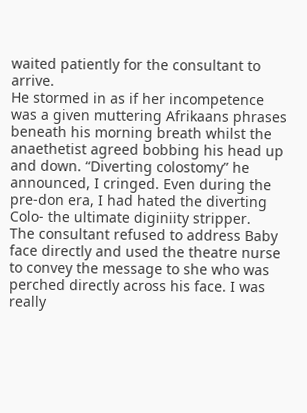waited patiently for the consultant to arrive.
He stormed in as if her incompetence was a given muttering Afrikaans phrases beneath his morning breath whilst the anaethetist agreed bobbing his head up and down. “Diverting colostomy” he announced, I cringed. Even during the pre-don era, I had hated the diverting Colo- the ultimate diginiity stripper.
The consultant refused to address Baby face directly and used the theatre nurse to convey the message to she who was perched directly across his face. I was really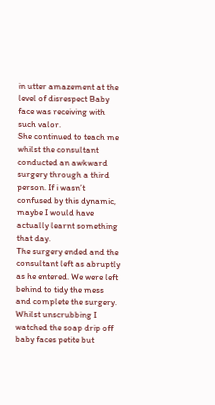in utter amazement at the level of disrespect Baby face was receiving with such valor.
She continued to teach me whilst the consultant conducted an awkward surgery through a third person. If i wasn’t confused by this dynamic, maybe I would have actually learnt something that day.
The surgery ended and the consultant left as abruptly as he entered. We were left behind to tidy the mess and complete the surgery. Whilst unscrubbing I watched the soap drip off baby faces petite but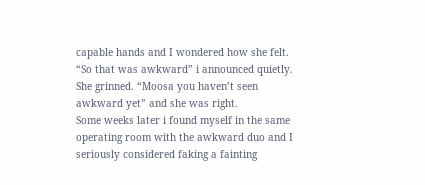capable hands and I wondered how she felt. “So that was awkward” i announced quietly.
She grinned. “Moosa you haven’t seen awkward yet” and she was right.
Some weeks later i found myself in the same operating room with the awkward duo and I seriously considered faking a fainting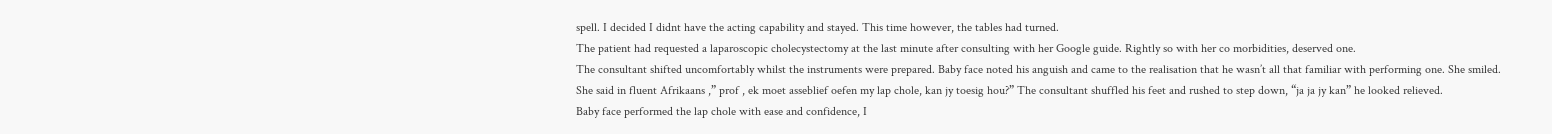spell. I decided I didnt have the acting capability and stayed. This time however, the tables had turned.
The patient had requested a laparoscopic cholecystectomy at the last minute after consulting with her Google guide. Rightly so with her co morbidities, deserved one.
The consultant shifted uncomfortably whilst the instruments were prepared. Baby face noted his anguish and came to the realisation that he wasn’t all that familiar with performing one. She smiled.
She said in fluent Afrikaans ,” prof , ek moet asseblief oefen my lap chole, kan jy toesig hou?” The consultant shuffled his feet and rushed to step down, “ja ja jy kan” he looked relieved.
Baby face performed the lap chole with ease and confidence, I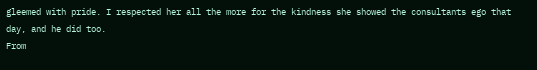gleemed with pride. I respected her all the more for the kindness she showed the consultants ego that day, and he did too.
From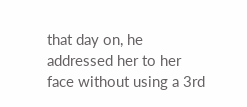that day on, he addressed her to her face without using a 3rd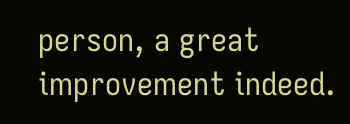person, a great improvement indeed.